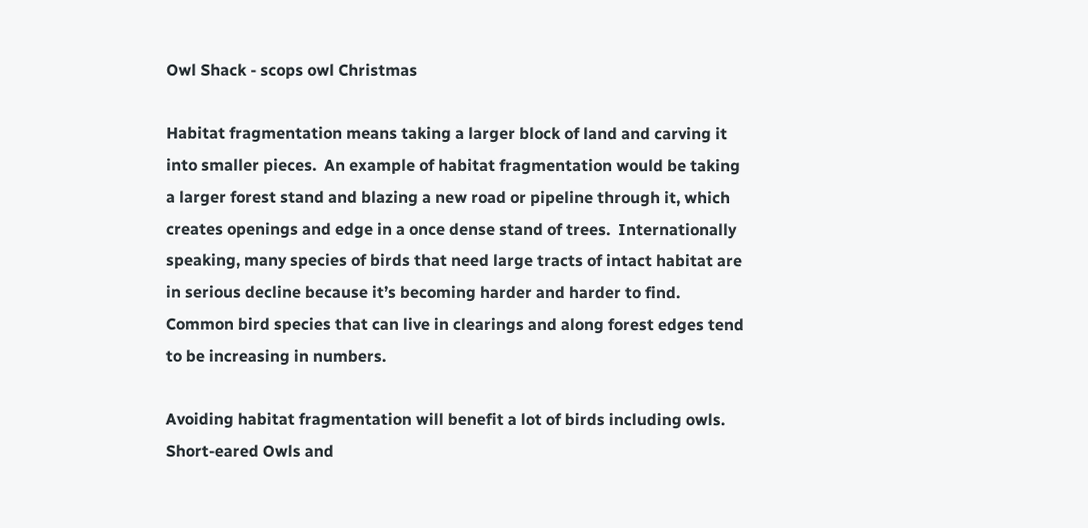Owl Shack - scops owl Christmas

Habitat fragmentation means taking a larger block of land and carving it into smaller pieces.  An example of habitat fragmentation would be taking a larger forest stand and blazing a new road or pipeline through it, which creates openings and edge in a once dense stand of trees.  Internationally speaking, many species of birds that need large tracts of intact habitat are in serious decline because it’s becoming harder and harder to find.  Common bird species that can live in clearings and along forest edges tend to be increasing in numbers.

Avoiding habitat fragmentation will benefit a lot of birds including owls.  Short-eared Owls and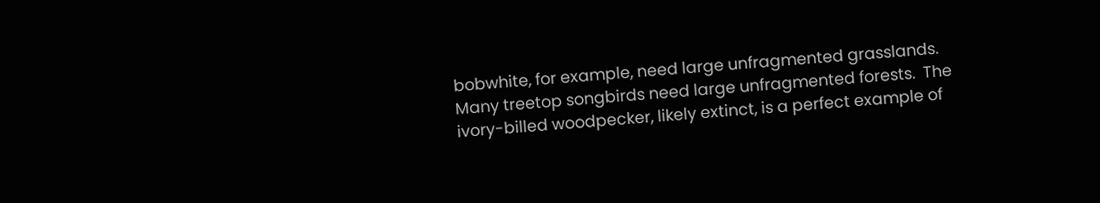bobwhite, for example, need large unfragmented grasslands.  Many treetop songbirds need large unfragmented forests.  The ivory-billed woodpecker, likely extinct, is a perfect example of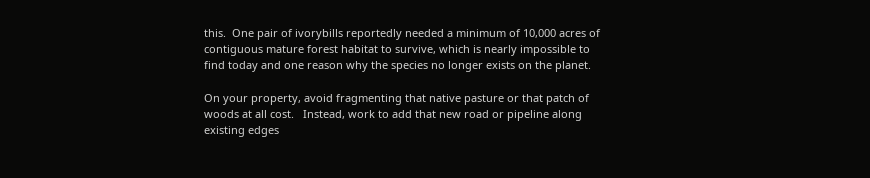this.  One pair of ivorybills reportedly needed a minimum of 10,000 acres of contiguous mature forest habitat to survive, which is nearly impossible to find today and one reason why the species no longer exists on the planet.

On your property, avoid fragmenting that native pasture or that patch of woods at all cost.   Instead, work to add that new road or pipeline along existing edges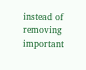instead of removing important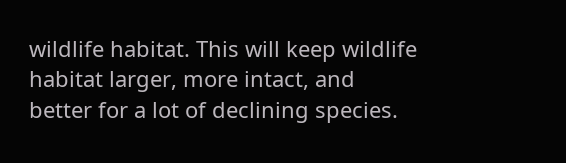wildlife habitat. This will keep wildlife habitat larger, more intact, and better for a lot of declining species.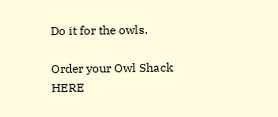Do it for the owls.

Order your Owl Shack HERE